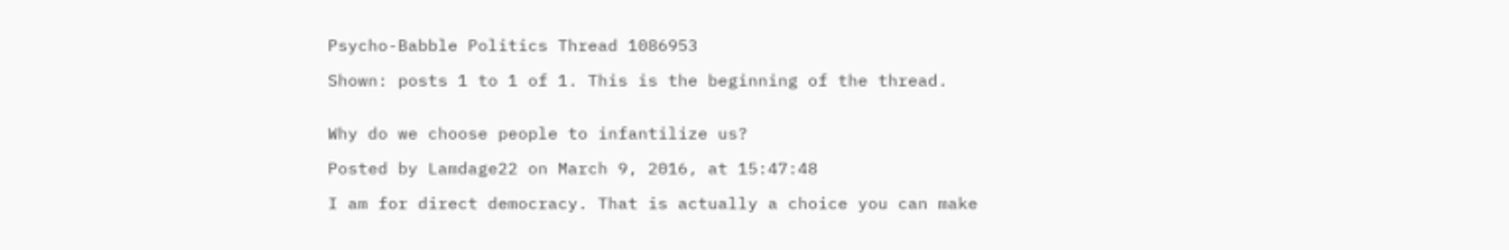Psycho-Babble Politics Thread 1086953

Shown: posts 1 to 1 of 1. This is the beginning of the thread.


Why do we choose people to infantilize us?

Posted by Lamdage22 on March 9, 2016, at 15:47:48

I am for direct democracy. That is actually a choice you can make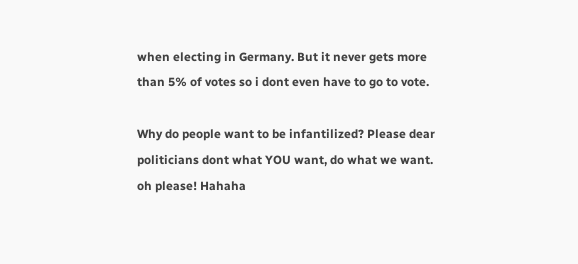when electing in Germany. But it never gets more than 5% of votes so i dont even have to go to vote.

Why do people want to be infantilized? Please dear politicians dont what YOU want, do what we want. oh please! Hahaha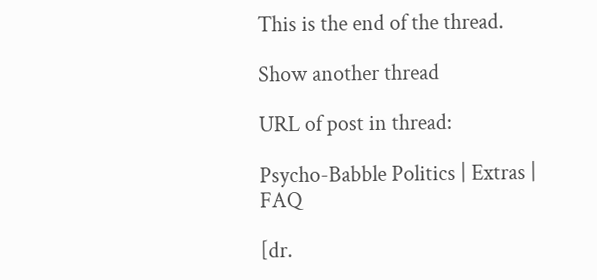This is the end of the thread.

Show another thread

URL of post in thread:

Psycho-Babble Politics | Extras | FAQ

[dr.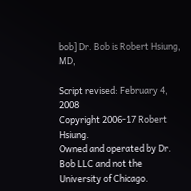bob] Dr. Bob is Robert Hsiung, MD,

Script revised: February 4, 2008
Copyright 2006-17 Robert Hsiung.
Owned and operated by Dr. Bob LLC and not the University of Chicago.